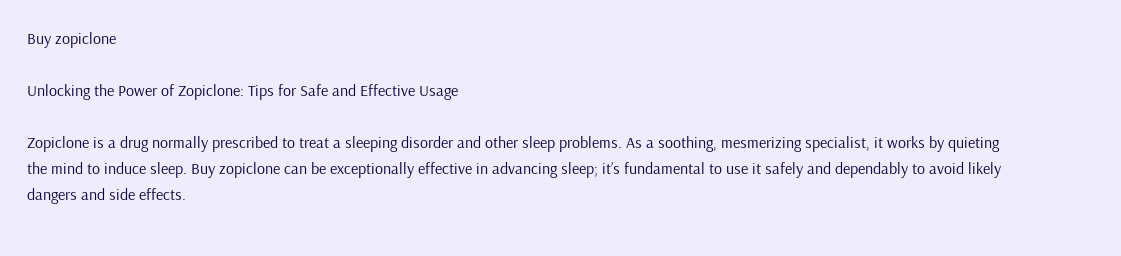Buy zopiclone

Unlocking the Power of Zopiclone: Tips for Safe and Effective Usage

Zopiclone is a drug normally prescribed to treat a sleeping disorder and other sleep problems. As a soothing, mesmerizing specialist, it works by quieting the mind to induce sleep. Buy zopiclone can be exceptionally effective in advancing sleep; it’s fundamental to use it safely and dependably to avoid likely dangers and side effects.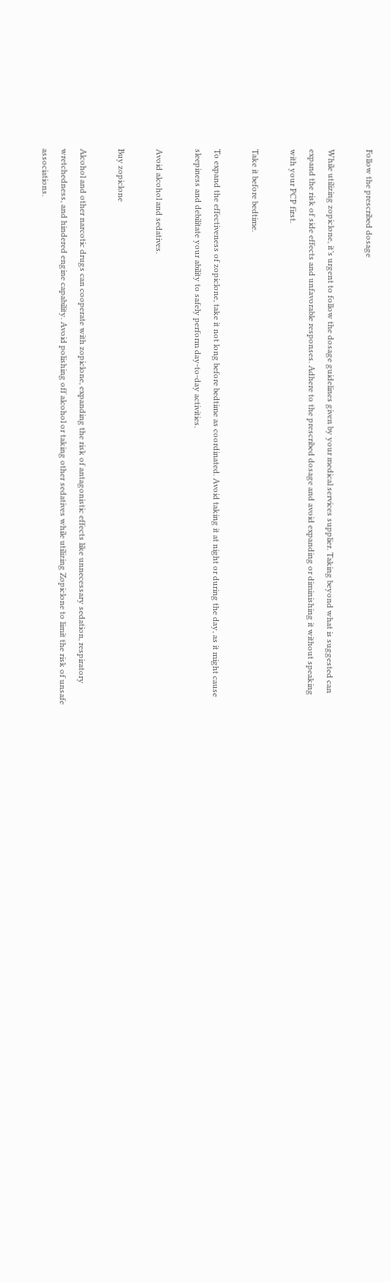Follow the prescribed dosage

While utilizing zopiclone, it’s urgent to follow the dosage guidelines given by your medical services supplier. Taking beyond what is suggested can expand the risk of side effects and unfavorable responses. Adhere to the prescribed dosage and avoid expanding or diminishing it without speaking with your PCP first.

Take it before bedtime.

To expand the effectiveness of zopiclone, take it not long before bedtime as coordinated. Avoid taking it at night or during the day, as it might cause sleepiness and debilitate your ability to safely perform day-to-day activities.

Avoid alcohol and sedatives.

Buy zopiclone

Alcohol and other narcotic drugs can cooperate with zopiclone, expanding the risk of antagonistic effects like unnecessary sedation, respiratory wretchedness, and hindered engine capability. Avoid polishing off alcohol or taking other sedatives while utilizing Zopiclone to limit the risk of unsafe associations.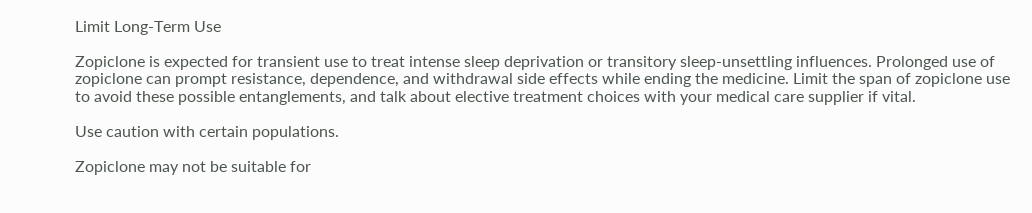Limit Long-Term Use

Zopiclone is expected for transient use to treat intense sleep deprivation or transitory sleep-unsettling influences. Prolonged use of zopiclone can prompt resistance, dependence, and withdrawal side effects while ending the medicine. Limit the span of zopiclone use to avoid these possible entanglements, and talk about elective treatment choices with your medical care supplier if vital.

Use caution with certain populations.

Zopiclone may not be suitable for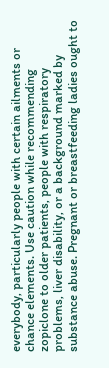everybody, particularly people with certain ailments or chance elements. Use caution while recommending zopiclone to older patients, people with respiratory problems, liver disability, or a background marked by substance abuse. Pregnant or breastfeeding ladies ought to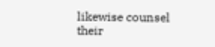likewise counsel their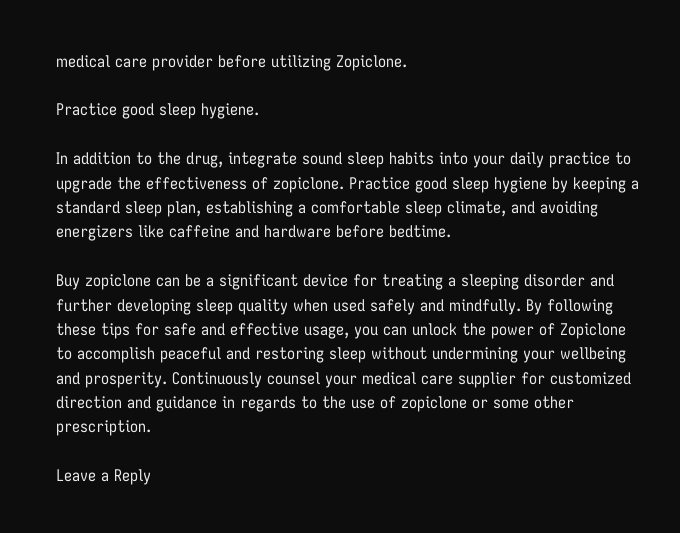medical care provider before utilizing Zopiclone.

Practice good sleep hygiene.

In addition to the drug, integrate sound sleep habits into your daily practice to upgrade the effectiveness of zopiclone. Practice good sleep hygiene by keeping a standard sleep plan, establishing a comfortable sleep climate, and avoiding energizers like caffeine and hardware before bedtime.

Buy zopiclone can be a significant device for treating a sleeping disorder and further developing sleep quality when used safely and mindfully. By following these tips for safe and effective usage, you can unlock the power of Zopiclone to accomplish peaceful and restoring sleep without undermining your wellbeing and prosperity. Continuously counsel your medical care supplier for customized direction and guidance in regards to the use of zopiclone or some other prescription.

Leave a Reply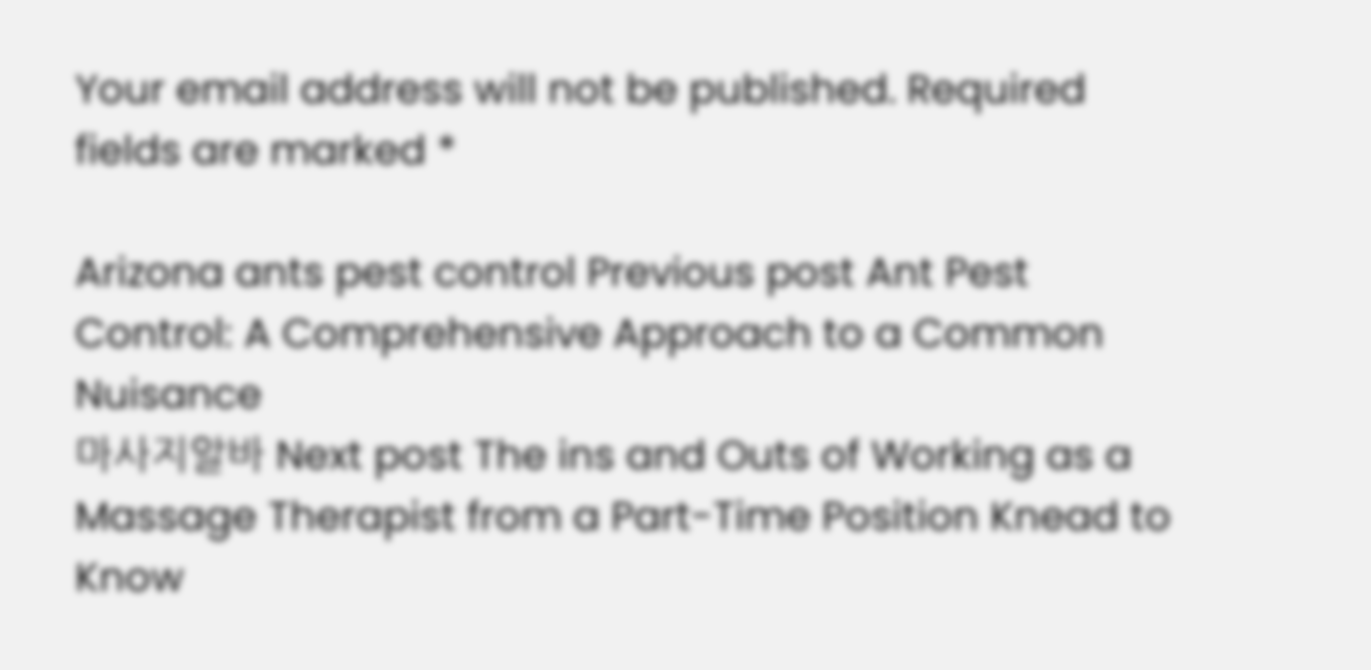Your email address will not be published. Required fields are marked *

Arizona ants pest control Previous post Ant Pest Control: A Comprehensive Approach to a Common Nuisance
마사지알바 Next post The ins and Outs of Working as a Massage Therapist from a Part-Time Position Knead to Know